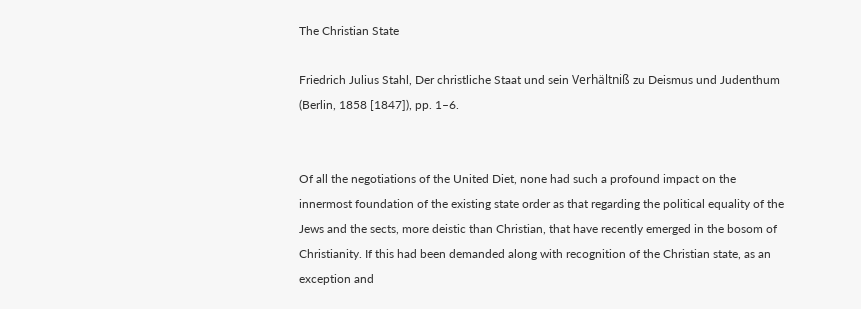The Christian State

Friedrich Julius Stahl, Der christliche Staat und sein Verhältniß zu Deismus und Judenthum (Berlin, 1858 [1847]), pp. 1–6.


Of all the negotiations of the United Diet, none had such a profound impact on the innermost foundation of the existing state order as that regarding the political equality of the Jews and the sects, more deistic than Christian, that have recently emerged in the bosom of Christianity. If this had been demanded along with recognition of the Christian state, as an exception and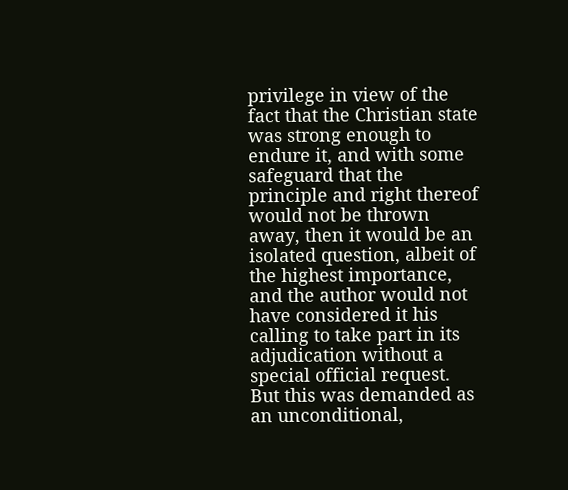privilege in view of the fact that the Christian state was strong enough to endure it, and with some safeguard that the principle and right thereof would not be thrown away, then it would be an isolated question, albeit of the highest importance, and the author would not have considered it his calling to take part in its adjudication without a special official request. But this was demanded as an unconditional,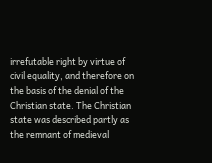irrefutable right by virtue of civil equality, and therefore on the basis of the denial of the Christian state. The Christian state was described partly as the remnant of medieval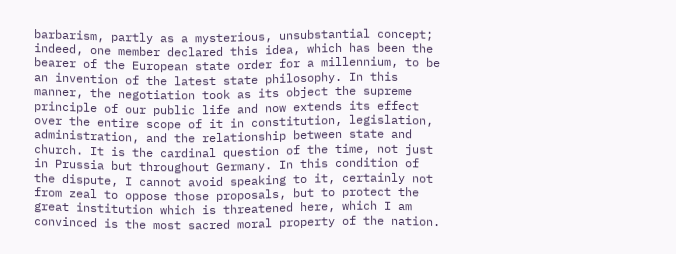barbarism, partly as a mysterious, unsubstantial concept; indeed, one member declared this idea, which has been the bearer of the European state order for a millennium, to be an invention of the latest state philosophy. In this manner, the negotiation took as its object the supreme principle of our public life and now extends its effect over the entire scope of it in constitution, legislation, administration, and the relationship between state and church. It is the cardinal question of the time, not just in Prussia but throughout Germany. In this condition of the dispute, I cannot avoid speaking to it, certainly not from zeal to oppose those proposals, but to protect the great institution which is threatened here, which I am convinced is the most sacred moral property of the nation.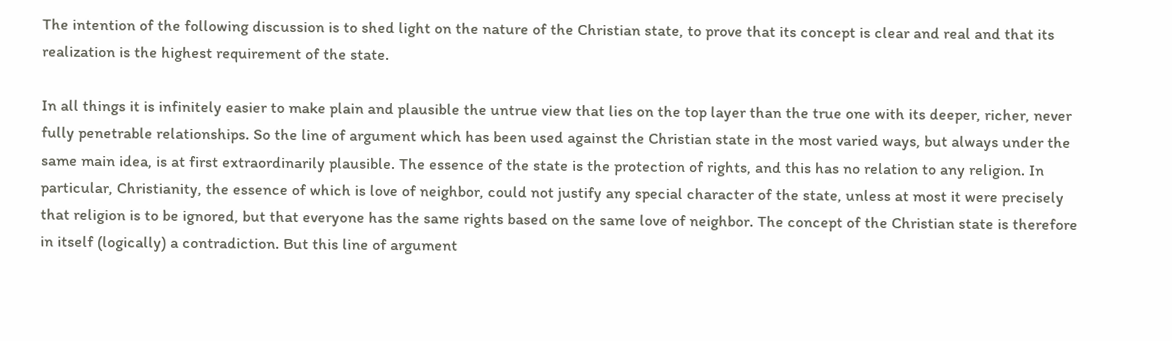The intention of the following discussion is to shed light on the nature of the Christian state, to prove that its concept is clear and real and that its realization is the highest requirement of the state.

In all things it is infinitely easier to make plain and plausible the untrue view that lies on the top layer than the true one with its deeper, richer, never fully penetrable relationships. So the line of argument which has been used against the Christian state in the most varied ways, but always under the same main idea, is at first extraordinarily plausible. The essence of the state is the protection of rights, and this has no relation to any religion. In particular, Christianity, the essence of which is love of neighbor, could not justify any special character of the state, unless at most it were precisely that religion is to be ignored, but that everyone has the same rights based on the same love of neighbor. The concept of the Christian state is therefore in itself (logically) a contradiction. But this line of argument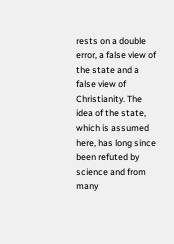rests on a double error, a false view of the state and a false view of Christianity. The idea of the state, which is assumed here, has long since been refuted by science and from many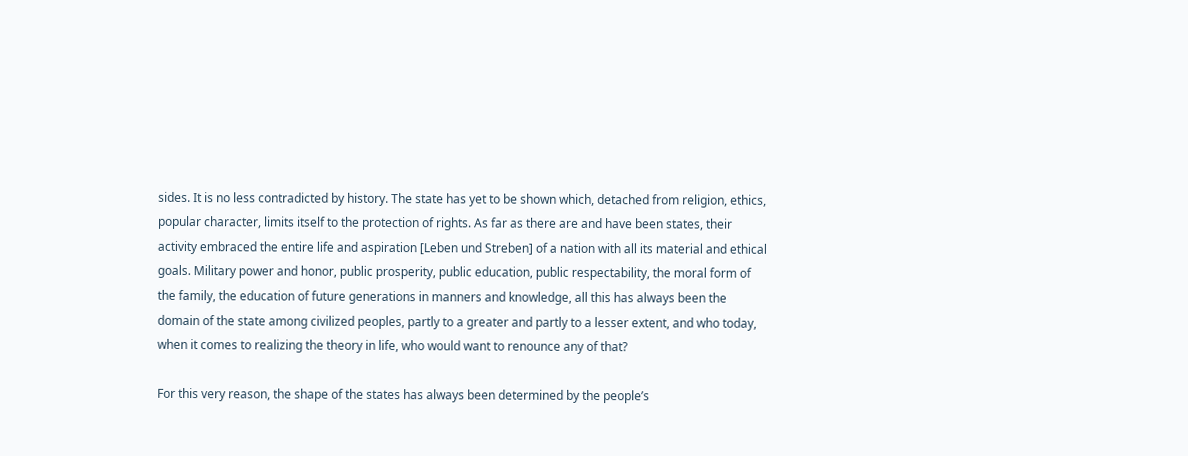sides. It is no less contradicted by history. The state has yet to be shown which, detached from religion, ethics, popular character, limits itself to the protection of rights. As far as there are and have been states, their activity embraced the entire life and aspiration [Leben und Streben] of a nation with all its material and ethical goals. Military power and honor, public prosperity, public education, public respectability, the moral form of the family, the education of future generations in manners and knowledge, all this has always been the domain of the state among civilized peoples, partly to a greater and partly to a lesser extent, and who today, when it comes to realizing the theory in life, who would want to renounce any of that?

For this very reason, the shape of the states has always been determined by the people’s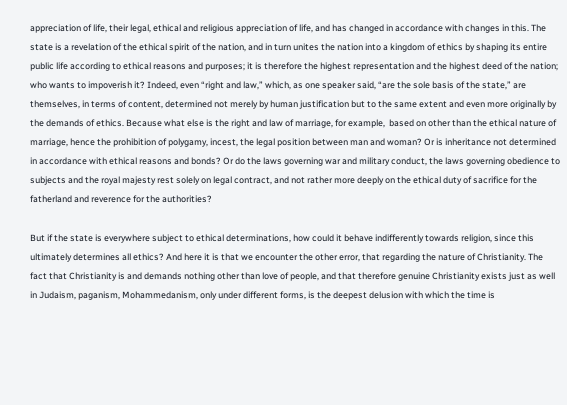appreciation of life, their legal, ethical and religious appreciation of life, and has changed in accordance with changes in this. The state is a revelation of the ethical spirit of the nation, and in turn unites the nation into a kingdom of ethics by shaping its entire public life according to ethical reasons and purposes; it is therefore the highest representation and the highest deed of the nation; who wants to impoverish it? Indeed, even “right and law,” which, as one speaker said, “are the sole basis of the state,” are themselves, in terms of content, determined not merely by human justification but to the same extent and even more originally by the demands of ethics. Because what else is the right and law of marriage, for example,  based on other than the ethical nature of marriage, hence the prohibition of polygamy, incest, the legal position between man and woman? Or is inheritance not determined in accordance with ethical reasons and bonds? Or do the laws governing war and military conduct, the laws governing obedience to subjects and the royal majesty rest solely on legal contract, and not rather more deeply on the ethical duty of sacrifice for the fatherland and reverence for the authorities?

But if the state is everywhere subject to ethical determinations, how could it behave indifferently towards religion, since this ultimately determines all ethics? And here it is that we encounter the other error, that regarding the nature of Christianity. The fact that Christianity is and demands nothing other than love of people, and that therefore genuine Christianity exists just as well in Judaism, paganism, Mohammedanism, only under different forms, is the deepest delusion with which the time is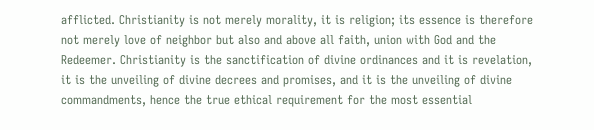afflicted. Christianity is not merely morality, it is religion; its essence is therefore not merely love of neighbor but also and above all faith, union with God and the Redeemer. Christianity is the sanctification of divine ordinances and it is revelation, it is the unveiling of divine decrees and promises, and it is the unveiling of divine commandments, hence the true ethical requirement for the most essential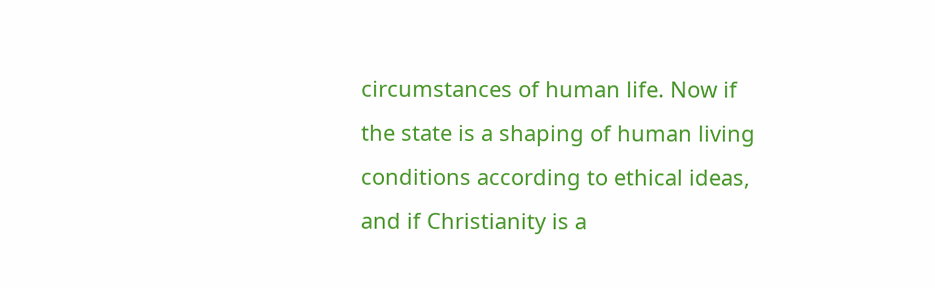circumstances of human life. Now if the state is a shaping of human living conditions according to ethical ideas, and if Christianity is a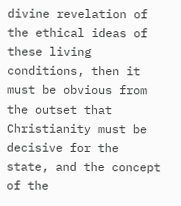divine revelation of the ethical ideas of these living conditions, then it must be obvious from the outset that Christianity must be decisive for the state, and the concept of the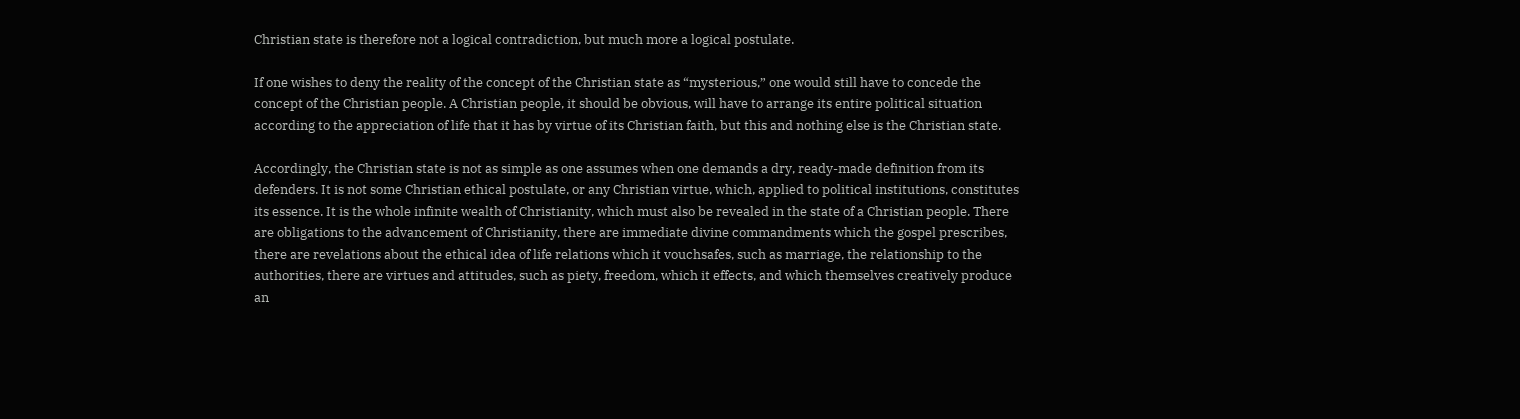Christian state is therefore not a logical contradiction, but much more a logical postulate.

If one wishes to deny the reality of the concept of the Christian state as “mysterious,” one would still have to concede the concept of the Christian people. A Christian people, it should be obvious, will have to arrange its entire political situation according to the appreciation of life that it has by virtue of its Christian faith, but this and nothing else is the Christian state.

Accordingly, the Christian state is not as simple as one assumes when one demands a dry, ready-made definition from its defenders. It is not some Christian ethical postulate, or any Christian virtue, which, applied to political institutions, constitutes its essence. It is the whole infinite wealth of Christianity, which must also be revealed in the state of a Christian people. There are obligations to the advancement of Christianity, there are immediate divine commandments which the gospel prescribes, there are revelations about the ethical idea of life relations which it vouchsafes, such as marriage, the relationship to the authorities, there are virtues and attitudes, such as piety, freedom, which it effects, and which themselves creatively produce an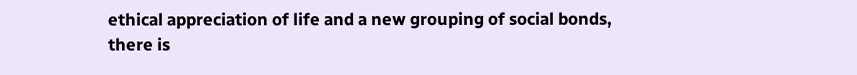ethical appreciation of life and a new grouping of social bonds, there is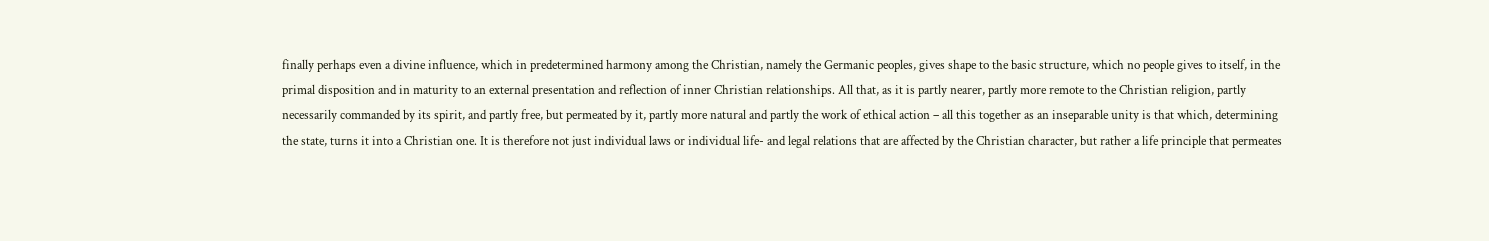finally perhaps even a divine influence, which in predetermined harmony among the Christian, namely the Germanic peoples, gives shape to the basic structure, which no people gives to itself, in the primal disposition and in maturity to an external presentation and reflection of inner Christian relationships. All that, as it is partly nearer, partly more remote to the Christian religion, partly necessarily commanded by its spirit, and partly free, but permeated by it, partly more natural and partly the work of ethical action – all this together as an inseparable unity is that which, determining the state, turns it into a Christian one. It is therefore not just individual laws or individual life- and legal relations that are affected by the Christian character, but rather a life principle that permeates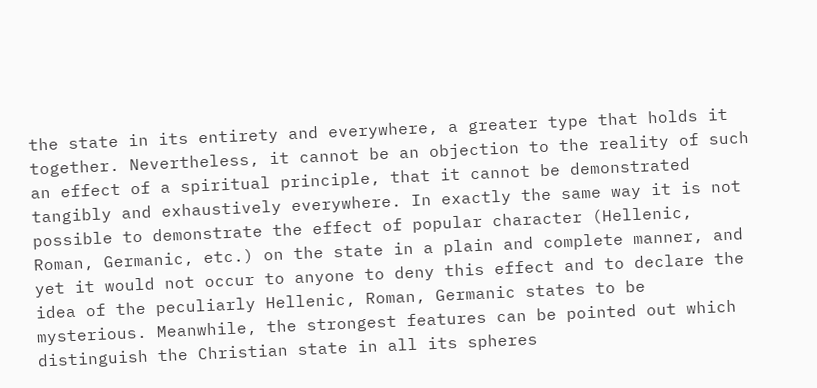the state in its entirety and everywhere, a greater type that holds it together. Nevertheless, it cannot be an objection to the reality of such an effect of a spiritual principle, that it cannot be demonstrated tangibly and exhaustively everywhere. In exactly the same way it is not possible to demonstrate the effect of popular character (Hellenic, Roman, Germanic, etc.) on the state in a plain and complete manner, and yet it would not occur to anyone to deny this effect and to declare the idea of the peculiarly Hellenic, Roman, Germanic states to be mysterious. Meanwhile, the strongest features can be pointed out which distinguish the Christian state in all its spheres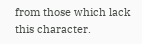from those which lack this character.